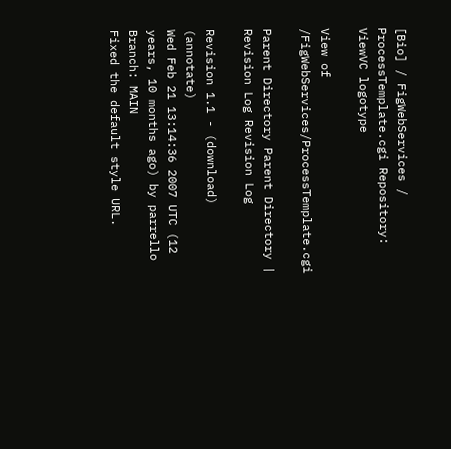[Bio] / FigWebServices / ProcessTemplate.cgi Repository:
ViewVC logotype

View of /FigWebServices/ProcessTemplate.cgi

Parent Directory Parent Directory | Revision Log Revision Log

Revision 1.1 - (download) (annotate)
Wed Feb 21 13:14:36 2007 UTC (12 years, 10 months ago) by parrello
Branch: MAIN
Fixed the default style URL.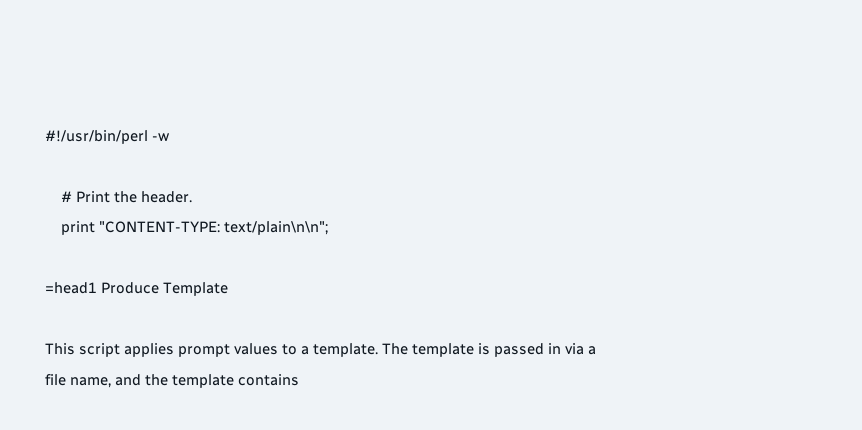#!/usr/bin/perl -w

    # Print the header.
    print "CONTENT-TYPE: text/plain\n\n";

=head1 Produce Template

This script applies prompt values to a template. The template is passed in via a
file name, and the template contains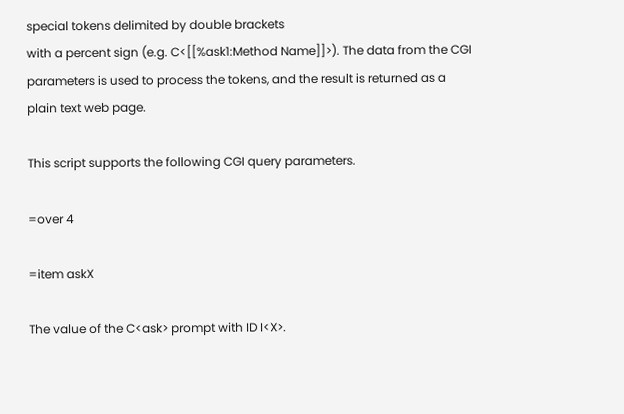special tokens delimited by double brackets
with a percent sign (e.g. C<[[%ask1:Method Name]]>). The data from the CGI
parameters is used to process the tokens, and the result is returned as a
plain text web page.

This script supports the following CGI query parameters.

=over 4

=item askX

The value of the C<ask> prompt with ID I<X>.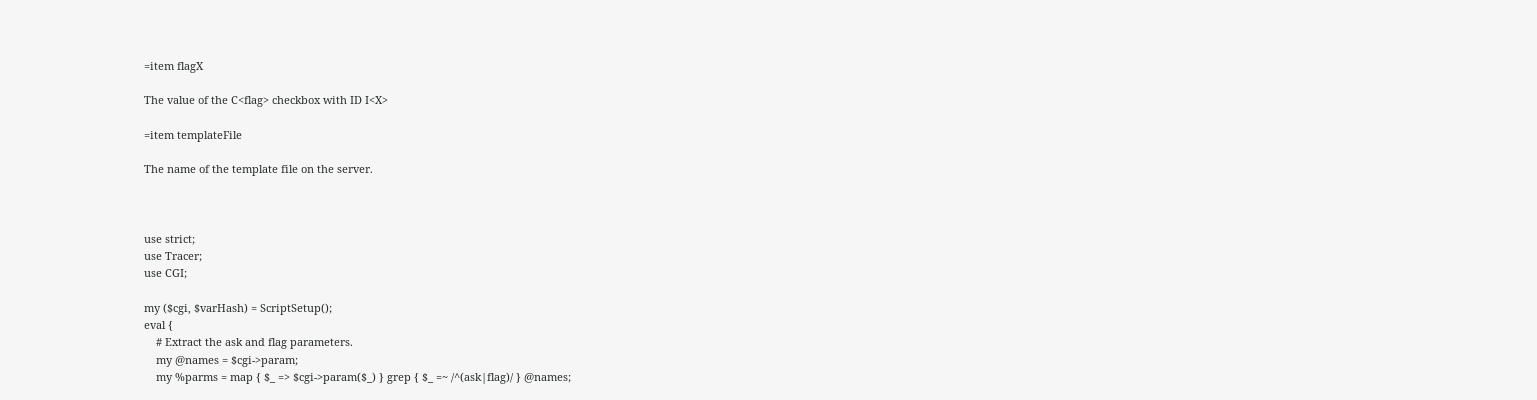=item flagX

The value of the C<flag> checkbox with ID I<X>

=item templateFile

The name of the template file on the server.



use strict;
use Tracer;
use CGI;

my ($cgi, $varHash) = ScriptSetup();
eval {
    # Extract the ask and flag parameters.
    my @names = $cgi->param;
    my %parms = map { $_ => $cgi->param($_) } grep { $_ =~ /^(ask|flag)/ } @names;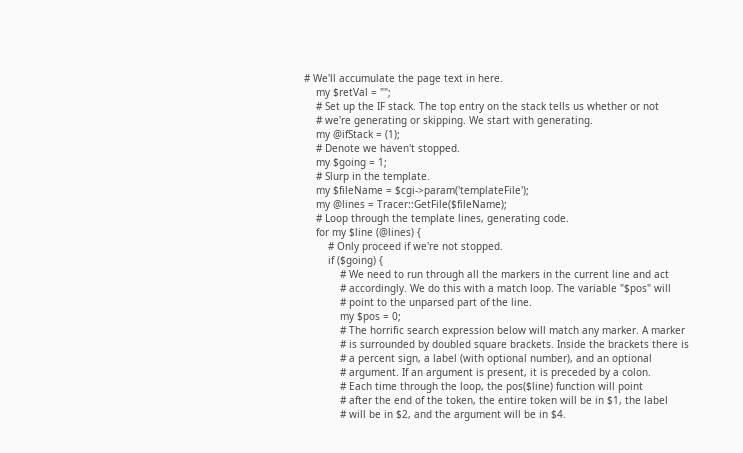# We'll accumulate the page text in here.
    my $retVal = "";
    # Set up the IF stack. The top entry on the stack tells us whether or not
    # we're generating or skipping. We start with generating.
    my @ifStack = (1);
    # Denote we haven't stopped.
    my $going = 1;
    # Slurp in the template.
    my $fileName = $cgi->param('templateFile');
    my @lines = Tracer::GetFile($fileName);
    # Loop through the template lines, generating code.
    for my $line (@lines) {
        # Only proceed if we're not stopped.
        if ($going) {
            # We need to run through all the markers in the current line and act
            # accordingly. We do this with a match loop. The variable "$pos" will
            # point to the unparsed part of the line.
            my $pos = 0;
            # The horrific search expression below will match any marker. A marker
            # is surrounded by doubled square brackets. Inside the brackets there is
            # a percent sign, a label (with optional number), and an optional
            # argument. If an argument is present, it is preceded by a colon.
            # Each time through the loop, the pos($line) function will point
            # after the end of the token, the entire token will be in $1, the label
            # will be in $2, and the argument will be in $4.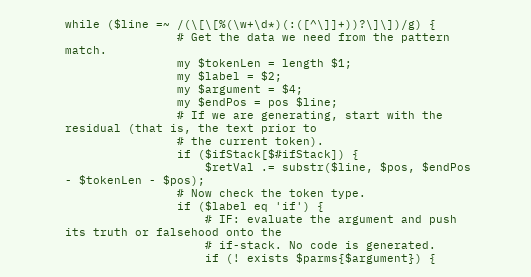while ($line =~ /(\[\[%(\w+\d*)(:([^\]]+))?\]\])/g) {
                # Get the data we need from the pattern match.
                my $tokenLen = length $1;
                my $label = $2;
                my $argument = $4;
                my $endPos = pos $line;
                # If we are generating, start with the residual (that is, the text prior to
                # the current token).
                if ($ifStack[$#ifStack]) {
                    $retVal .= substr($line, $pos, $endPos - $tokenLen - $pos);
                # Now check the token type.
                if ($label eq 'if') {
                    # IF: evaluate the argument and push its truth or falsehood onto the
                    # if-stack. No code is generated.
                    if (! exists $parms{$argument}) {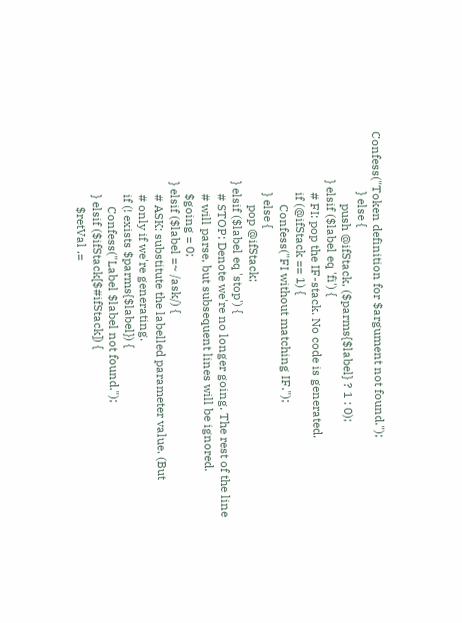Confess("Token definition for $argument not found.");
                    } else {
                        push @ifStack, ($parms{$label} ? 1 : 0);
                } elsif ($label eq 'fi') {
                    # FI: pop the IF-stack. No code is generated.
                    if (@ifStack == 1) {
                        Confess("FI without matching IF.");
                    } else {
                        pop @ifStack;
                } elsif ($label eq 'stop') {
                    # STOP: Denote we're no longer going. The rest of the line
                    # will parse, but subsequent lines will be ignored.
                    $going = 0;
                } elsif ($label =~ /ask/) {
                    # ASK: substitute the labelled parameter value. (But
                    # only if we're generating.
                    if (! exists $parms{$label}) {
                        Confess("Label $label not found.");
                    } elsif ($ifStack[$#ifStack]) {
                        $retVal .=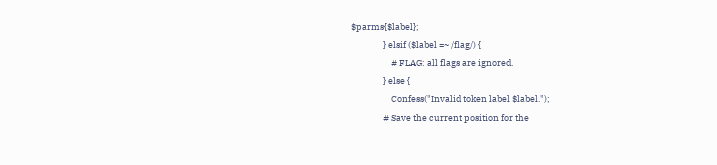$parms{$label};
                } elsif ($label =~ /flag/) {
                    # FLAG: all flags are ignored.
                } else {
                    Confess("Invalid token label $label.");
                # Save the current position for the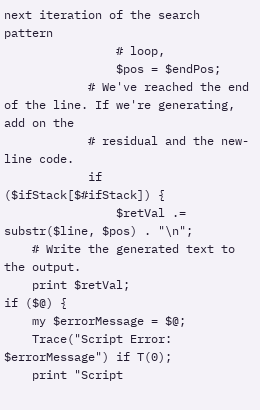next iteration of the search pattern
                # loop,
                $pos = $endPos;
            # We've reached the end of the line. If we're generating, add on the
            # residual and the new-line code.
            if ($ifStack[$#ifStack]) {
                $retVal .= substr($line, $pos) . "\n";
    # Write the generated text to the output.
    print $retVal;
if ($@) {
    my $errorMessage = $@;
    Trace("Script Error: $errorMessage") if T(0);
    print "Script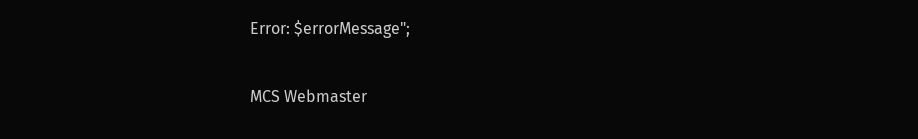Error: $errorMessage";

MCS Webmaster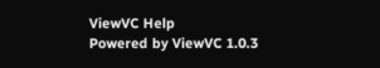ViewVC Help
Powered by ViewVC 1.0.3